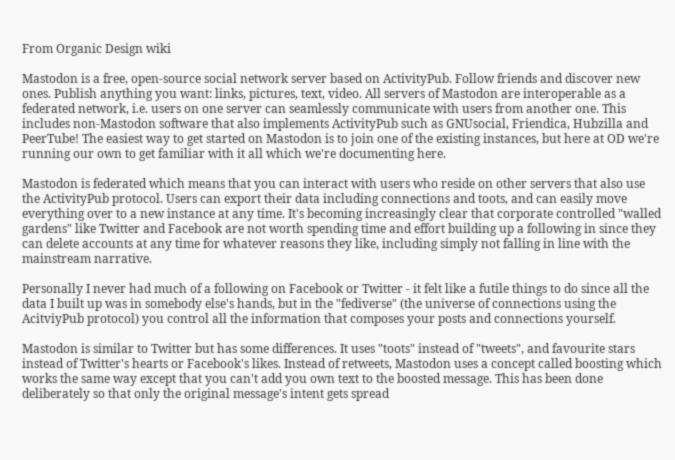From Organic Design wiki

Mastodon is a free, open-source social network server based on ActivityPub. Follow friends and discover new ones. Publish anything you want: links, pictures, text, video. All servers of Mastodon are interoperable as a federated network, i.e. users on one server can seamlessly communicate with users from another one. This includes non-Mastodon software that also implements ActivityPub such as GNUsocial, Friendica, Hubzilla and PeerTube! The easiest way to get started on Mastodon is to join one of the existing instances, but here at OD we're running our own to get familiar with it all which we're documenting here.

Mastodon is federated which means that you can interact with users who reside on other servers that also use the ActivityPub protocol. Users can export their data including connections and toots, and can easily move everything over to a new instance at any time. It's becoming increasingly clear that corporate controlled "walled gardens" like Twitter and Facebook are not worth spending time and effort building up a following in since they can delete accounts at any time for whatever reasons they like, including simply not falling in line with the mainstream narrative.

Personally I never had much of a following on Facebook or Twitter - it felt like a futile things to do since all the data I built up was in somebody else's hands, but in the "fediverse" (the universe of connections using the AcitviyPub protocol) you control all the information that composes your posts and connections yourself.

Mastodon is similar to Twitter but has some differences. It uses "toots" instead of "tweets", and favourite stars instead of Twitter's hearts or Facebook's likes. Instead of retweets, Mastodon uses a concept called boosting which works the same way except that you can't add you own text to the boosted message. This has been done deliberately so that only the original message's intent gets spread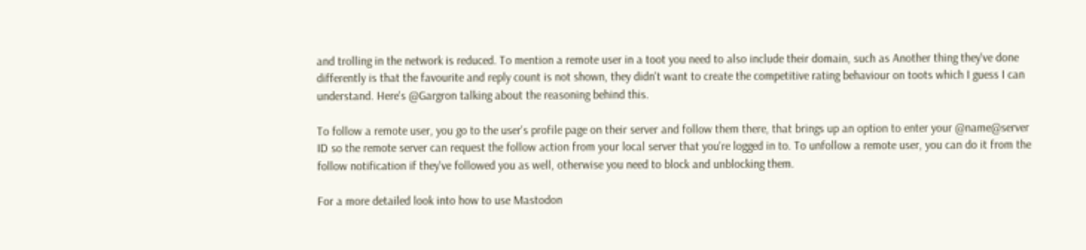and trolling in the network is reduced. To mention a remote user in a toot you need to also include their domain, such as Another thing they've done differently is that the favourite and reply count is not shown, they didn't want to create the competitive rating behaviour on toots which I guess I can understand. Here's @Gargron talking about the reasoning behind this.

To follow a remote user, you go to the user's profile page on their server and follow them there, that brings up an option to enter your @name@server ID so the remote server can request the follow action from your local server that you're logged in to. To unfollow a remote user, you can do it from the follow notification if they've followed you as well, otherwise you need to block and unblocking them.

For a more detailed look into how to use Mastodon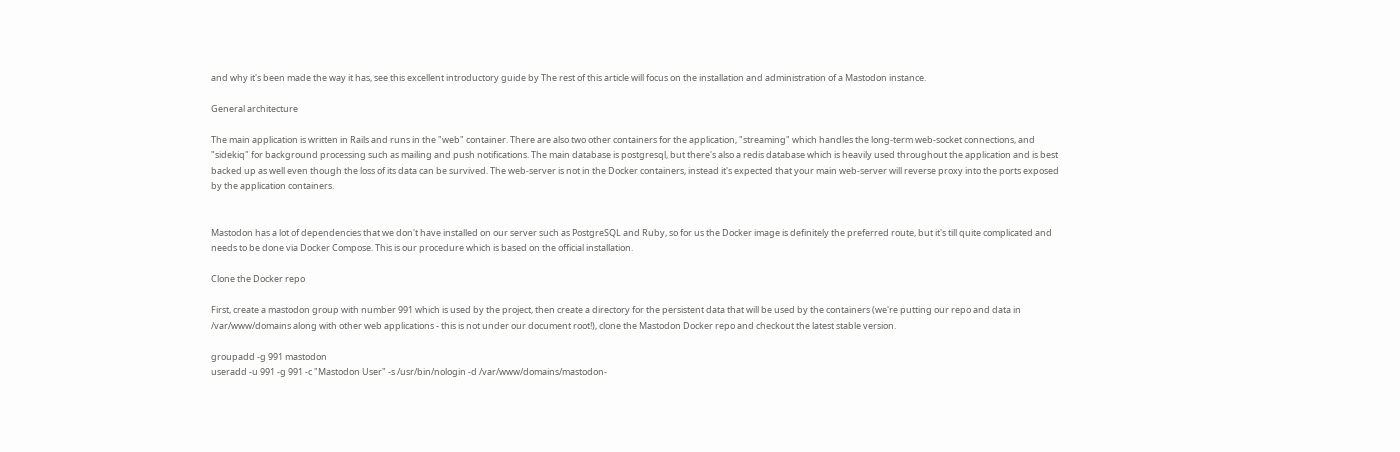and why it's been made the way it has, see this excellent introductory guide by The rest of this article will focus on the installation and administration of a Mastodon instance.

General architecture

The main application is written in Rails and runs in the "web" container. There are also two other containers for the application, "streaming" which handles the long-term web-socket connections, and "sidekiq" for background processing such as mailing and push notifications. The main database is postgresql, but there's also a redis database which is heavily used throughout the application and is best backed up as well even though the loss of its data can be survived. The web-server is not in the Docker containers, instead it's expected that your main web-server will reverse proxy into the ports exposed by the application containers.


Mastodon has a lot of dependencies that we don't have installed on our server such as PostgreSQL and Ruby, so for us the Docker image is definitely the preferred route, but it's till quite complicated and needs to be done via Docker Compose. This is our procedure which is based on the official installation.

Clone the Docker repo

First, create a mastodon group with number 991 which is used by the project, then create a directory for the persistent data that will be used by the containers (we're putting our repo and data in /var/www/domains along with other web applications - this is not under our document root!), clone the Mastodon Docker repo and checkout the latest stable version.

groupadd -g 991 mastodon
useradd -u 991 -g 991 -c "Mastodon User" -s /usr/bin/nologin -d /var/www/domains/mastodon-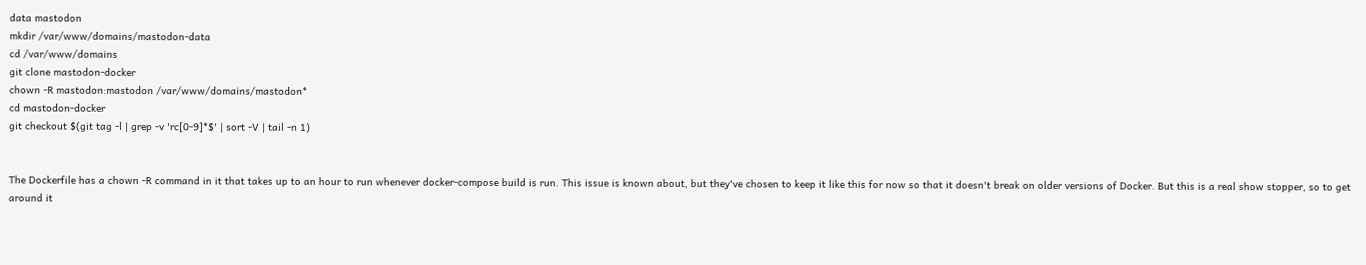data mastodon
mkdir /var/www/domains/mastodon-data
cd /var/www/domains
git clone mastodon-docker
chown -R mastodon:mastodon /var/www/domains/mastodon*
cd mastodon-docker
git checkout $(git tag -l | grep -v 'rc[0-9]*$' | sort -V | tail -n 1)


The Dockerfile has a chown -R command in it that takes up to an hour to run whenever docker-compose build is run. This issue is known about, but they've chosen to keep it like this for now so that it doesn't break on older versions of Docker. But this is a real show stopper, so to get around it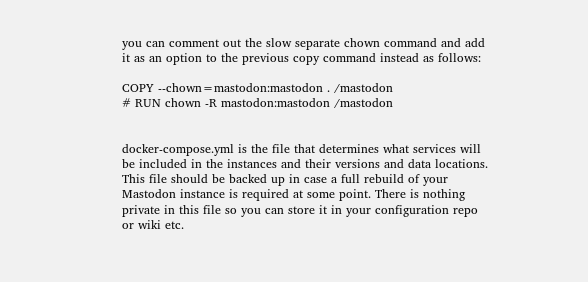you can comment out the slow separate chown command and add it as an option to the previous copy command instead as follows:

COPY --chown=mastodon:mastodon . /mastodon
# RUN chown -R mastodon:mastodon /mastodon


docker-compose.yml is the file that determines what services will be included in the instances and their versions and data locations. This file should be backed up in case a full rebuild of your Mastodon instance is required at some point. There is nothing private in this file so you can store it in your configuration repo or wiki etc.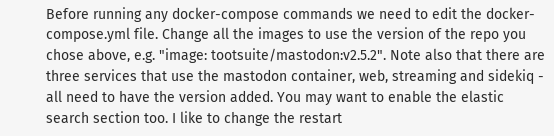Before running any docker-compose commands we need to edit the docker-compose.yml file. Change all the images to use the version of the repo you chose above, e.g. "image: tootsuite/mastodon:v2.5.2". Note also that there are three services that use the mastodon container, web, streaming and sidekiq - all need to have the version added. You may want to enable the elastic search section too. I like to change the restart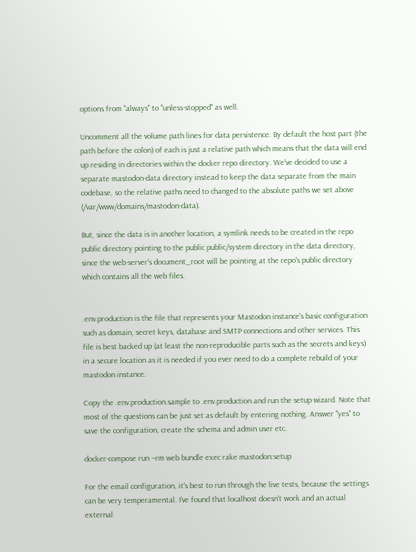options from "always" to "unless-stopped" as well.

Uncomment all the volume path lines for data persistence. By default the host part (the path before the colon) of each is just a relative path which means that the data will end up residing in directories within the docker repo directory. We've decided to use a separate mastodon-data directory instead to keep the data separate from the main codebase, so the relative paths need to changed to the absolute paths we set above (/var/www/domains/mastodon-data).

But, since the data is in another location, a symlink needs to be created in the repo public directory pointing to the public public/system directory in the data directory, since the web-server's document_root will be pointing at the repo's public directory which contains all the web files.


.env.production is the file that represents your Mastodon instance's basic configuration such as domain, secret keys, database and SMTP connections and other services. This file is best backed up (at least the non-reproducible parts such as the secrets and keys) in a secure location as it is needed if you ever need to do a complete rebuild of your mastodon instance.

Copy the .env.production.sample to .env.production and run the setup wizard. Note that most of the questions can be just set as default by entering nothing. Answer "yes" to save the configuration, create the schema and admin user etc.

docker-compose run --rm web bundle exec rake mastodon:setup

For the email configuration, it's best to run through the live tests, because the settings can be very temperamental. I've found that localhost doesn't work and an actual external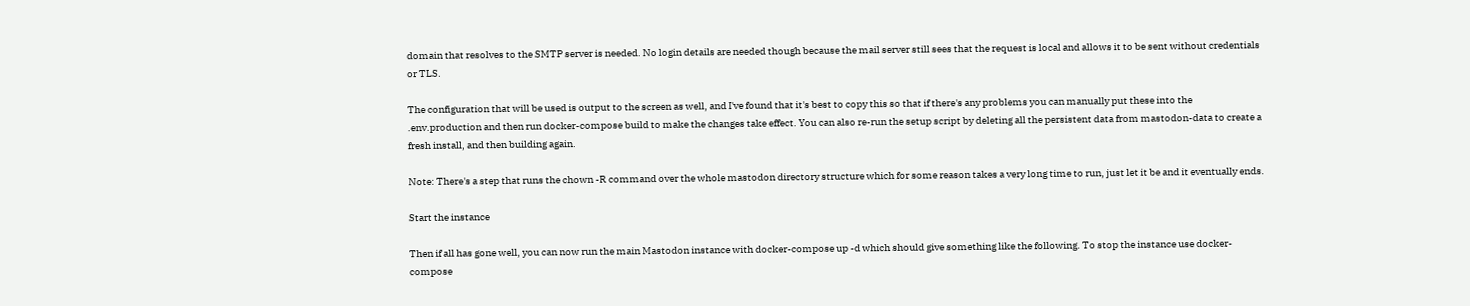domain that resolves to the SMTP server is needed. No login details are needed though because the mail server still sees that the request is local and allows it to be sent without credentials or TLS.

The configuration that will be used is output to the screen as well, and I've found that it's best to copy this so that if there's any problems you can manually put these into the .env.production and then run docker-compose build to make the changes take effect. You can also re-run the setup script by deleting all the persistent data from mastodon-data to create a fresh install, and then building again.

Note: There's a step that runs the chown -R command over the whole mastodon directory structure which for some reason takes a very long time to run, just let it be and it eventually ends.

Start the instance

Then if all has gone well, you can now run the main Mastodon instance with docker-compose up -d which should give something like the following. To stop the instance use docker-compose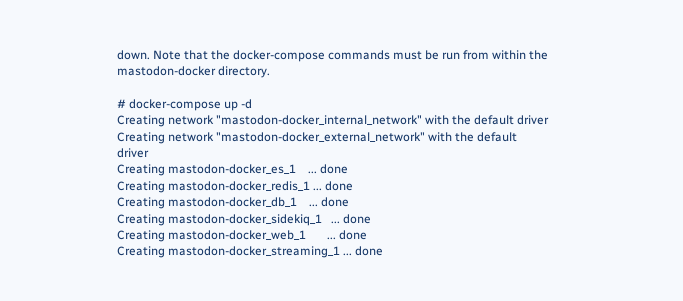down. Note that the docker-compose commands must be run from within the mastodon-docker directory.

# docker-compose up -d
Creating network "mastodon-docker_internal_network" with the default driver
Creating network "mastodon-docker_external_network" with the default driver
Creating mastodon-docker_es_1    ... done
Creating mastodon-docker_redis_1 ... done
Creating mastodon-docker_db_1    ... done
Creating mastodon-docker_sidekiq_1   ... done
Creating mastodon-docker_web_1       ... done
Creating mastodon-docker_streaming_1 ... done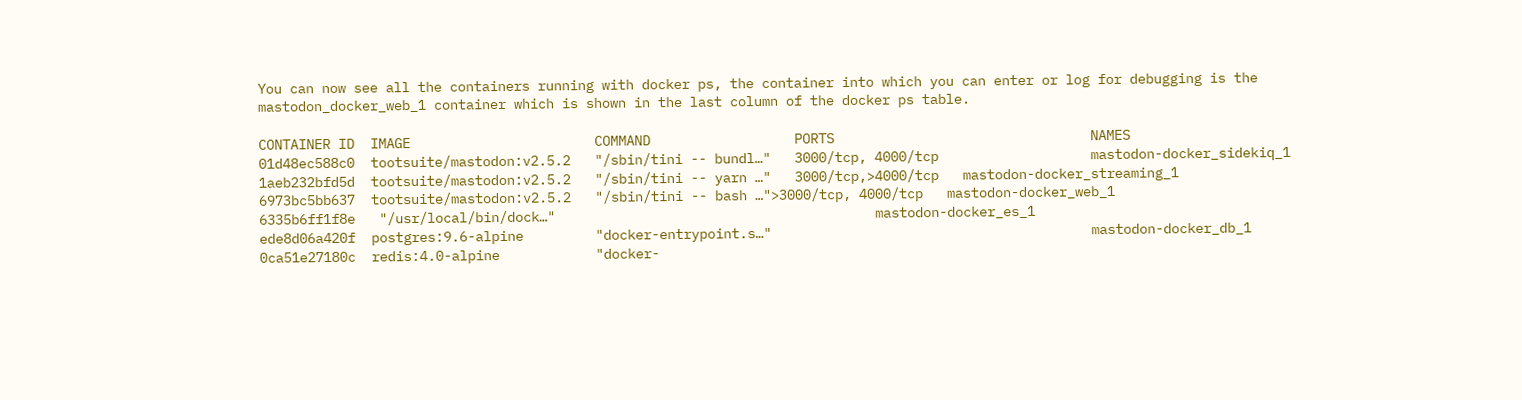You can now see all the containers running with docker ps, the container into which you can enter or log for debugging is the mastodon_docker_web_1 container which is shown in the last column of the docker ps table.

CONTAINER ID  IMAGE                       COMMAND                  PORTS                                NAMES
01d48ec588c0  tootsuite/mastodon:v2.5.2   "/sbin/tini -- bundl…"   3000/tcp, 4000/tcp                   mastodon-docker_sidekiq_1
1aeb232bfd5d  tootsuite/mastodon:v2.5.2   "/sbin/tini -- yarn …"   3000/tcp,>4000/tcp   mastodon-docker_streaming_1
6973bc5bb637  tootsuite/mastodon:v2.5.2   "/sbin/tini -- bash …">3000/tcp, 4000/tcp   mastodon-docker_web_1
6335b6ff1f8e   "/usr/local/bin/dock…"                                        mastodon-docker_es_1
ede8d06a420f  postgres:9.6-alpine         "docker-entrypoint.s…"                                        mastodon-docker_db_1
0ca51e27180c  redis:4.0-alpine            "docker-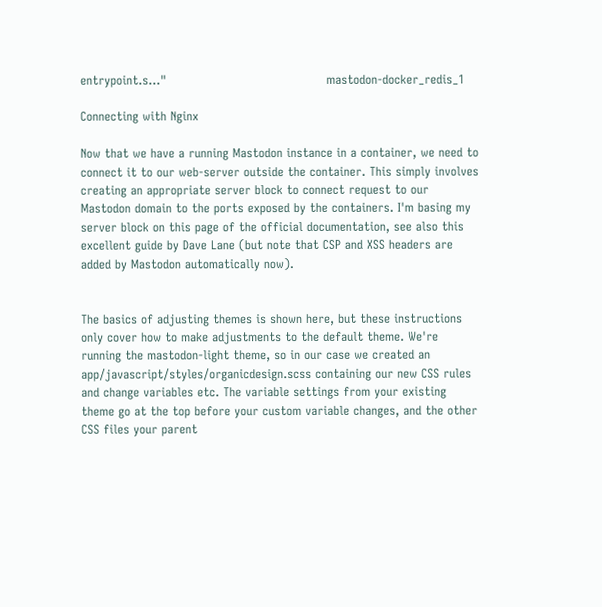entrypoint.s…"                                        mastodon-docker_redis_1

Connecting with Nginx

Now that we have a running Mastodon instance in a container, we need to connect it to our web-server outside the container. This simply involves creating an appropriate server block to connect request to our Mastodon domain to the ports exposed by the containers. I'm basing my server block on this page of the official documentation, see also this excellent guide by Dave Lane (but note that CSP and XSS headers are added by Mastodon automatically now).


The basics of adjusting themes is shown here, but these instructions only cover how to make adjustments to the default theme. We're running the mastodon-light theme, so in our case we created an app/javascript/styles/organicdesign.scss containing our new CSS rules and change variables etc. The variable settings from your existing theme go at the top before your custom variable changes, and the other CSS files your parent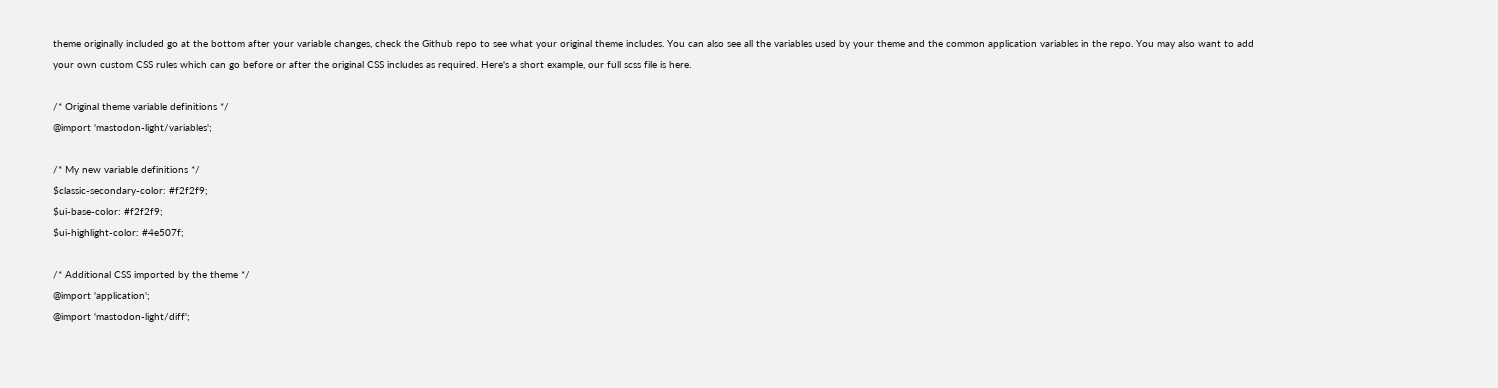theme originally included go at the bottom after your variable changes, check the Github repo to see what your original theme includes. You can also see all the variables used by your theme and the common application variables in the repo. You may also want to add your own custom CSS rules which can go before or after the original CSS includes as required. Here's a short example, our full scss file is here.

/* Original theme variable definitions */
@import 'mastodon-light/variables';

/* My new variable definitions */
$classic-secondary-color: #f2f2f9;
$ui-base-color: #f2f2f9;
$ui-highlight-color: #4e507f;

/* Additional CSS imported by the theme */
@import 'application';
@import 'mastodon-light/diff';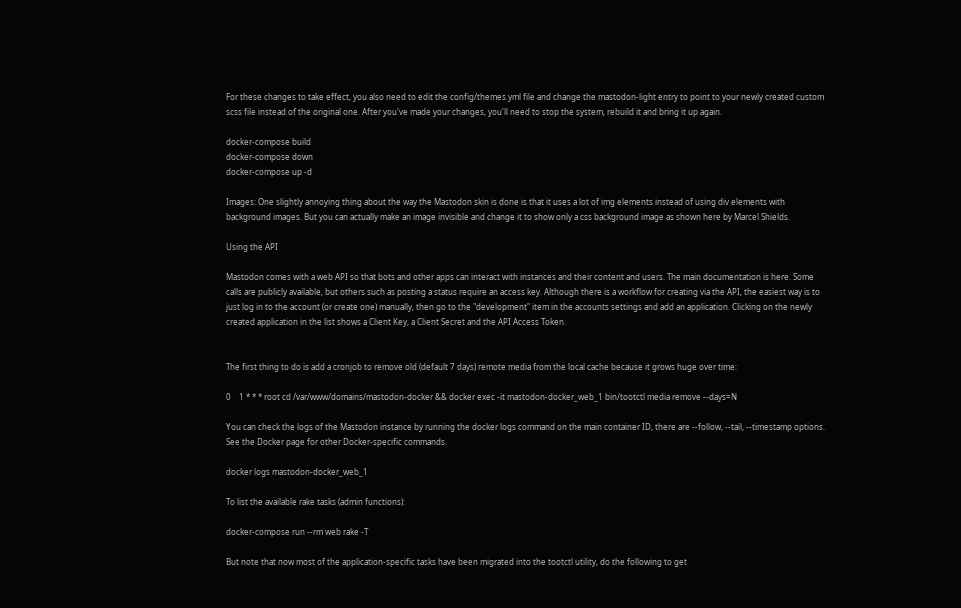For these changes to take effect, you also need to edit the config/themes.yml file and change the mastodon-light entry to point to your newly created custom scss file instead of the original one. After you've made your changes, you'll need to stop the system, rebuild it and bring it up again.

docker-compose build
docker-compose down
docker-compose up -d

Images: One slightly annoying thing about the way the Mastodon skin is done is that it uses a lot of img elements instead of using div elements with background images. But you can actually make an image invisible and change it to show only a css background image as shown here by Marcel Shields.

Using the API

Mastodon comes with a web API so that bots and other apps can interact with instances and their content and users. The main documentation is here. Some calls are publicly available, but others such as posting a status require an access key. Although there is a workflow for creating via the API, the easiest way is to just log in to the account (or create one) manually, then go to the "development" item in the accounts settings and add an application. Clicking on the newly created application in the list shows a Client Key, a Client Secret and the API Access Token.


The first thing to do is add a cronjob to remove old (default 7 days) remote media from the local cache because it grows huge over time:

0    1 * * * root cd /var/www/domains/mastodon-docker && docker exec -it mastodon-docker_web_1 bin/tootctl media remove --days=N

You can check the logs of the Mastodon instance by running the docker logs command on the main container ID, there are --follow, --tail, --timestamp options. See the Docker page for other Docker-specific commands.

docker logs mastodon-docker_web_1

To list the available rake tasks (admin functions):

docker-compose run --rm web rake -T

But note that now most of the application-specific tasks have been migrated into the tootctl utility, do the following to get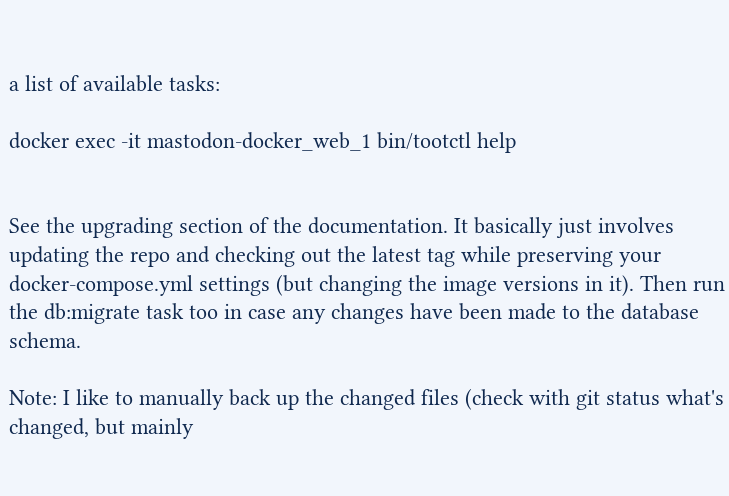a list of available tasks:

docker exec -it mastodon-docker_web_1 bin/tootctl help


See the upgrading section of the documentation. It basically just involves updating the repo and checking out the latest tag while preserving your docker-compose.yml settings (but changing the image versions in it). Then run the db:migrate task too in case any changes have been made to the database schema.

Note: I like to manually back up the changed files (check with git status what's changed, but mainly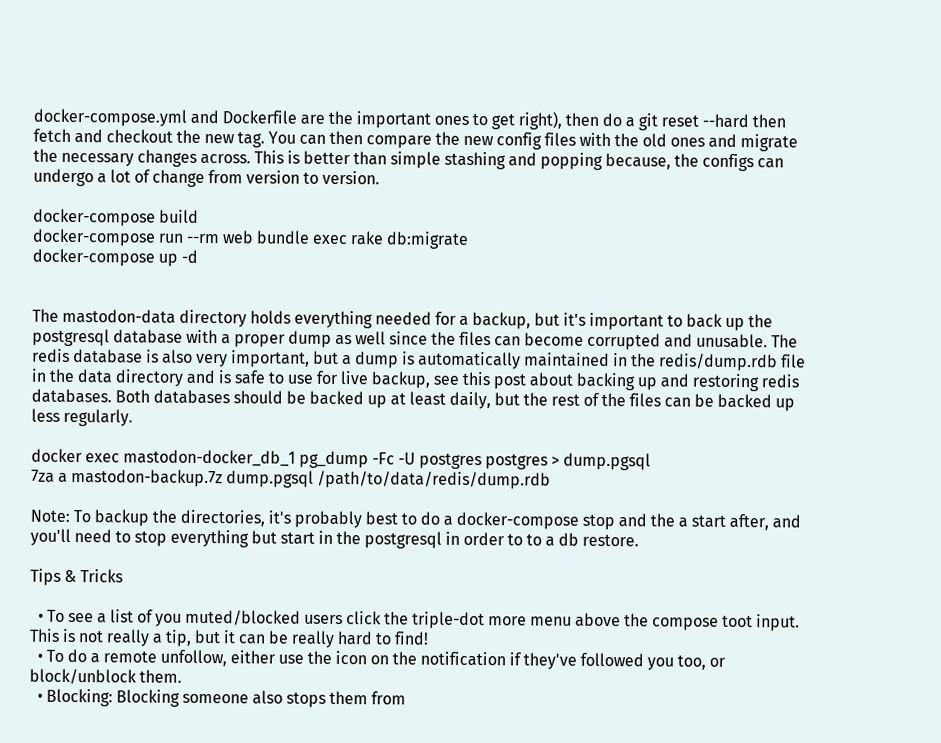docker-compose.yml and Dockerfile are the important ones to get right), then do a git reset --hard then fetch and checkout the new tag. You can then compare the new config files with the old ones and migrate the necessary changes across. This is better than simple stashing and popping because, the configs can undergo a lot of change from version to version.

docker-compose build
docker-compose run --rm web bundle exec rake db:migrate
docker-compose up -d


The mastodon-data directory holds everything needed for a backup, but it's important to back up the postgresql database with a proper dump as well since the files can become corrupted and unusable. The redis database is also very important, but a dump is automatically maintained in the redis/dump.rdb file in the data directory and is safe to use for live backup, see this post about backing up and restoring redis databases. Both databases should be backed up at least daily, but the rest of the files can be backed up less regularly.

docker exec mastodon-docker_db_1 pg_dump -Fc -U postgres postgres > dump.pgsql
7za a mastodon-backup.7z dump.pgsql /path/to/data/redis/dump.rdb

Note: To backup the directories, it's probably best to do a docker-compose stop and the a start after, and you'll need to stop everything but start in the postgresql in order to to a db restore.

Tips & Tricks

  • To see a list of you muted/blocked users click the triple-dot more menu above the compose toot input. This is not really a tip, but it can be really hard to find!
  • To do a remote unfollow, either use the icon on the notification if they've followed you too, or block/unblock them.
  • Blocking: Blocking someone also stops them from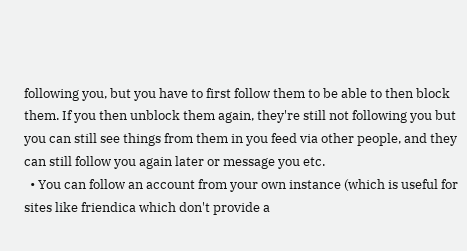following you, but you have to first follow them to be able to then block them. If you then unblock them again, they're still not following you but you can still see things from them in you feed via other people, and they can still follow you again later or message you etc.
  • You can follow an account from your own instance (which is useful for sites like friendica which don't provide a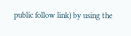public follow link) by using the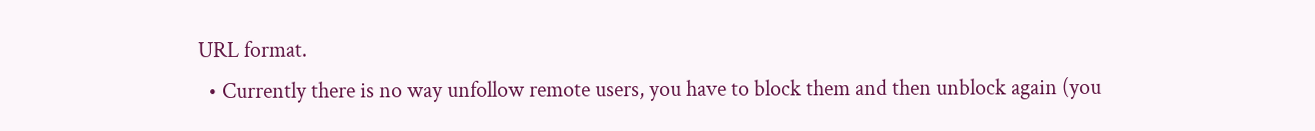URL format.
  • Currently there is no way unfollow remote users, you have to block them and then unblock again (you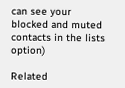can see your blocked and muted contacts in the lists option)

Related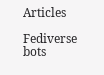Articles

Fediverse bots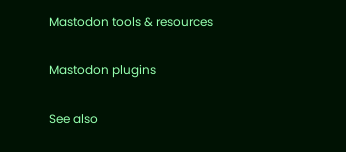Mastodon tools & resources

Mastodon plugins

See also